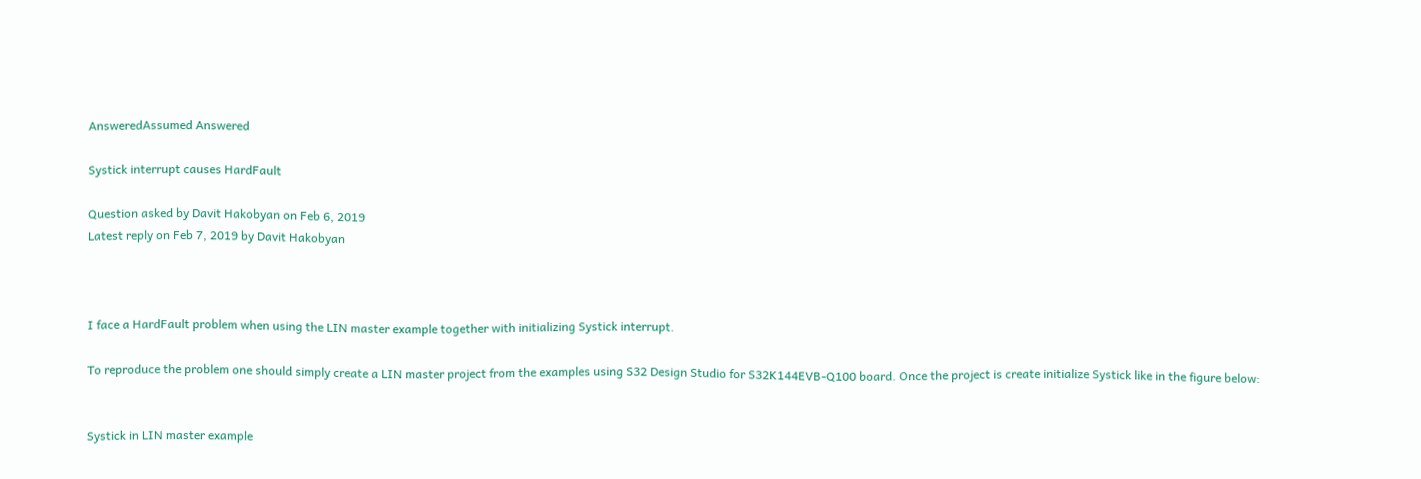AnsweredAssumed Answered

Systick interrupt causes HardFault

Question asked by Davit Hakobyan on Feb 6, 2019
Latest reply on Feb 7, 2019 by Davit Hakobyan



I face a HardFault problem when using the LIN master example together with initializing Systick interrupt.

To reproduce the problem one should simply create a LIN master project from the examples using S32 Design Studio for S32K144EVB-Q100 board. Once the project is create initialize Systick like in the figure below:


Systick in LIN master example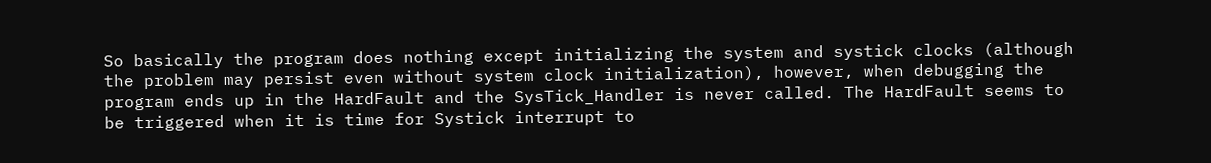So basically the program does nothing except initializing the system and systick clocks (although the problem may persist even without system clock initialization), however, when debugging the program ends up in the HardFault and the SysTick_Handler is never called. The HardFault seems to be triggered when it is time for Systick interrupt to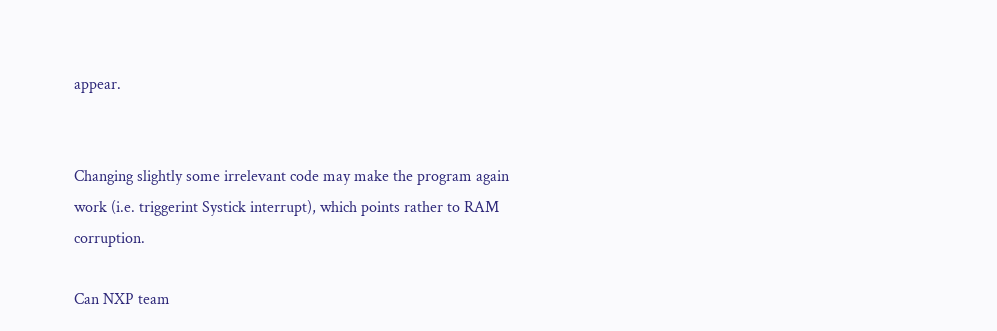appear.


Changing slightly some irrelevant code may make the program again work (i.e. triggerint Systick interrupt), which points rather to RAM corruption.

Can NXP team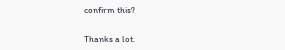confirm this?


Thanks a lot.